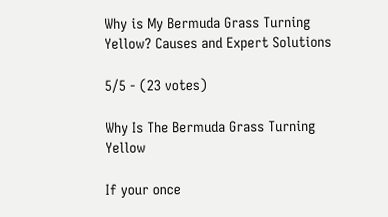Why is My Bermuda Grass Turning Yellow? Causes and Expert Solutions

5/5 - (23 votes)

Why Is The Bermuda Grass Turning Yellow

If your once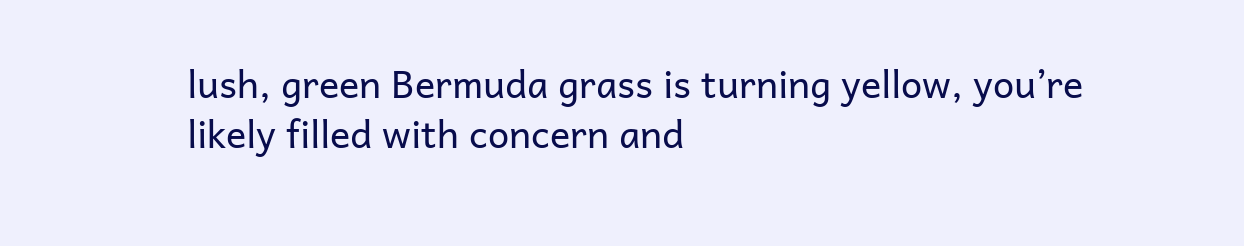lush, green Bermuda grass is turning yellow, you’re likely filled with concern and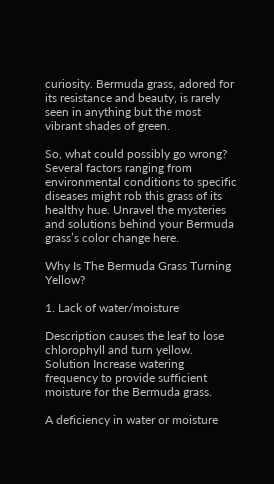curiosity. Bermuda grass, adored for its resistance and beauty, is rarely seen in anything but the most vibrant shades of green.

So, what could possibly go wrong? Several factors ranging from environmental conditions to specific diseases might rob this grass of its healthy hue. Unravel the mysteries and solutions behind your Bermuda grass’s color change here.

Why Is The Bermuda Grass Turning Yellow?

1. Lack of water/moisture

Description causes the leaf to lose chlorophyll and turn yellow.
Solution Increase watering frequency to provide sufficient moisture for the Bermuda grass.

A deficiency in water or moisture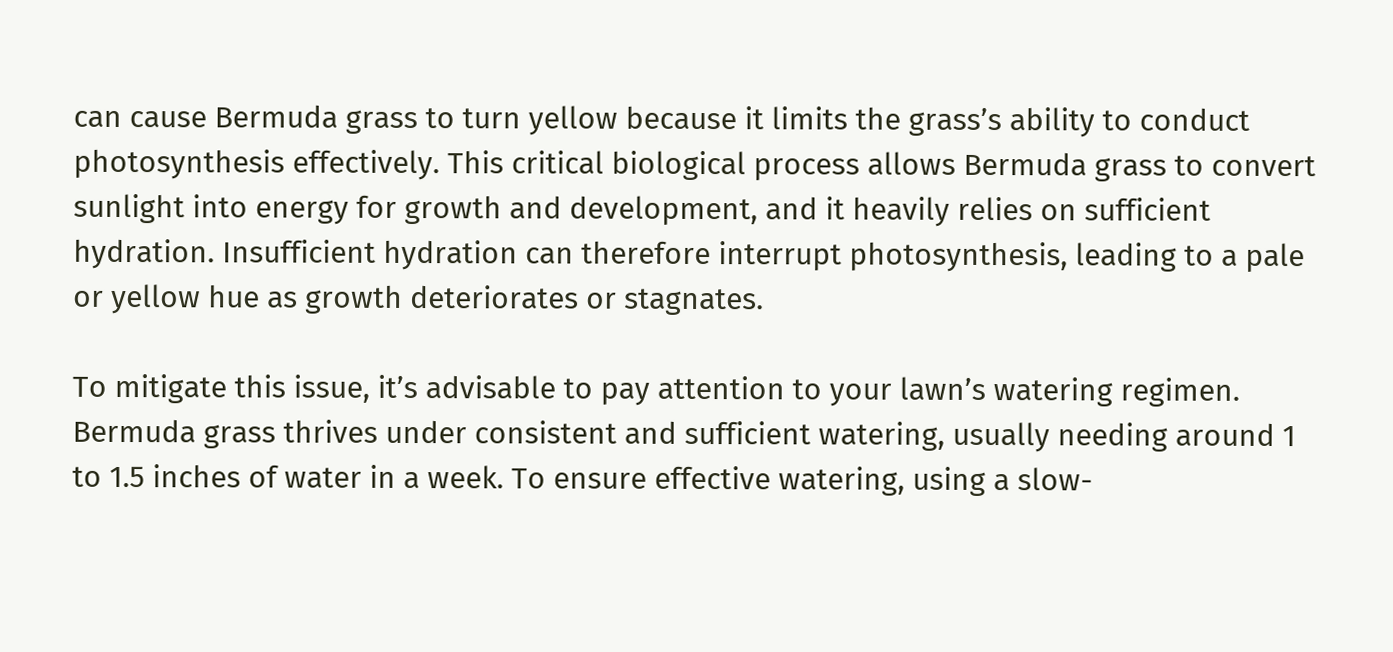can cause Bermuda grass to turn yellow because it limits the grass’s ability to conduct photosynthesis effectively. This critical biological process allows Bermuda grass to convert sunlight into energy for growth and development, and it heavily relies on sufficient hydration. Insufficient hydration can therefore interrupt photosynthesis, leading to a pale or yellow hue as growth deteriorates or stagnates.

To mitigate this issue, it’s advisable to pay attention to your lawn’s watering regimen. Bermuda grass thrives under consistent and sufficient watering, usually needing around 1 to 1.5 inches of water in a week. To ensure effective watering, using a slow-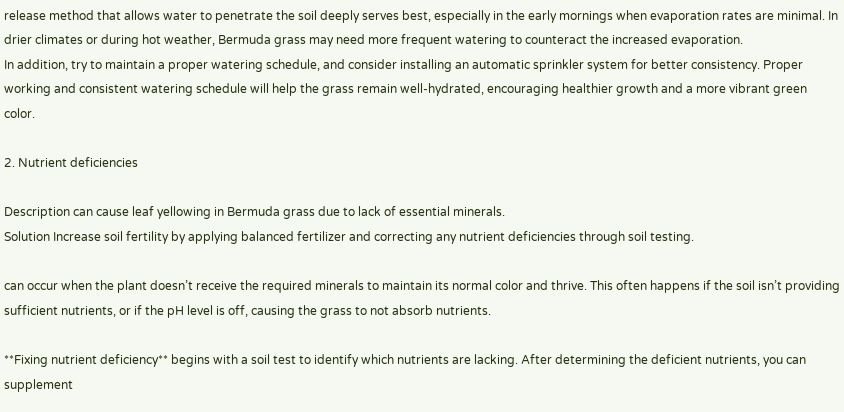release method that allows water to penetrate the soil deeply serves best, especially in the early mornings when evaporation rates are minimal. In drier climates or during hot weather, Bermuda grass may need more frequent watering to counteract the increased evaporation.
In addition, try to maintain a proper watering schedule, and consider installing an automatic sprinkler system for better consistency. Proper working and consistent watering schedule will help the grass remain well-hydrated, encouraging healthier growth and a more vibrant green color.

2. Nutrient deficiencies

Description can cause leaf yellowing in Bermuda grass due to lack of essential minerals.
Solution Increase soil fertility by applying balanced fertilizer and correcting any nutrient deficiencies through soil testing.

can occur when the plant doesn’t receive the required minerals to maintain its normal color and thrive. This often happens if the soil isn’t providing sufficient nutrients, or if the pH level is off, causing the grass to not absorb nutrients.

**Fixing nutrient deficiency** begins with a soil test to identify which nutrients are lacking. After determining the deficient nutrients, you can supplement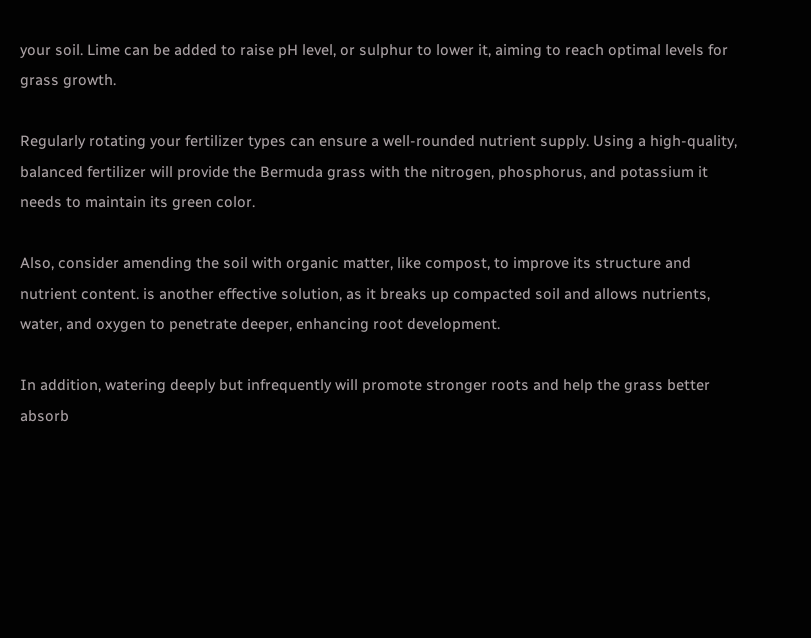your soil. Lime can be added to raise pH level, or sulphur to lower it, aiming to reach optimal levels for grass growth.

Regularly rotating your fertilizer types can ensure a well-rounded nutrient supply. Using a high-quality, balanced fertilizer will provide the Bermuda grass with the nitrogen, phosphorus, and potassium it needs to maintain its green color.

Also, consider amending the soil with organic matter, like compost, to improve its structure and nutrient content. is another effective solution, as it breaks up compacted soil and allows nutrients, water, and oxygen to penetrate deeper, enhancing root development.

In addition, watering deeply but infrequently will promote stronger roots and help the grass better absorb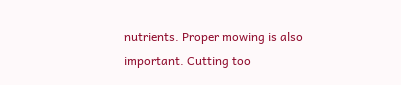nutrients. Proper mowing is also important. Cutting too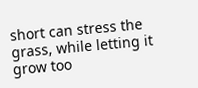short can stress the grass, while letting it grow too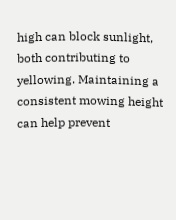high can block sunlight, both contributing to yellowing. Maintaining a consistent mowing height can help prevent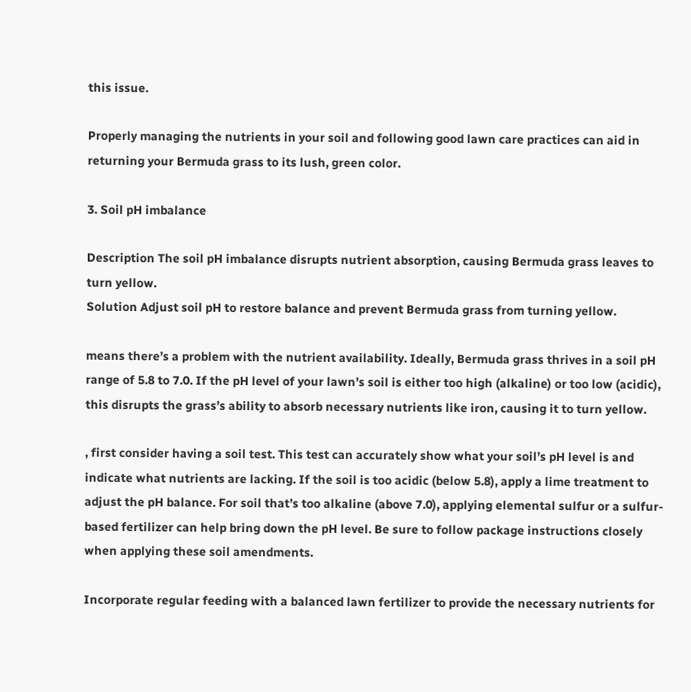this issue.

Properly managing the nutrients in your soil and following good lawn care practices can aid in returning your Bermuda grass to its lush, green color.

3. Soil pH imbalance

Description The soil pH imbalance disrupts nutrient absorption, causing Bermuda grass leaves to turn yellow.
Solution Adjust soil pH to restore balance and prevent Bermuda grass from turning yellow.

means there’s a problem with the nutrient availability. Ideally, Bermuda grass thrives in a soil pH range of 5.8 to 7.0. If the pH level of your lawn’s soil is either too high (alkaline) or too low (acidic), this disrupts the grass’s ability to absorb necessary nutrients like iron, causing it to turn yellow.

, first consider having a soil test. This test can accurately show what your soil’s pH level is and indicate what nutrients are lacking. If the soil is too acidic (below 5.8), apply a lime treatment to adjust the pH balance. For soil that’s too alkaline (above 7.0), applying elemental sulfur or a sulfur-based fertilizer can help bring down the pH level. Be sure to follow package instructions closely when applying these soil amendments.

Incorporate regular feeding with a balanced lawn fertilizer to provide the necessary nutrients for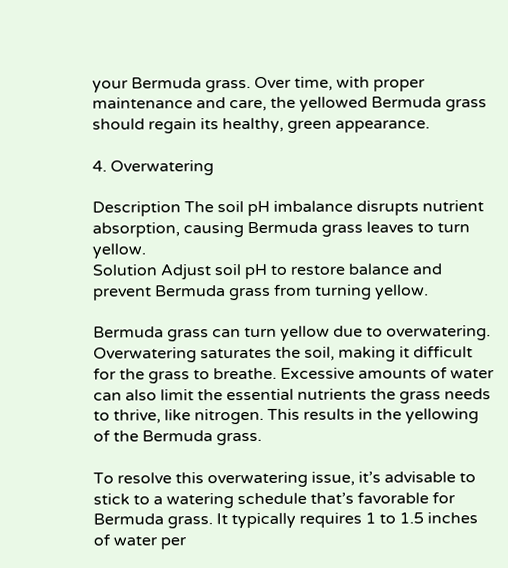your Bermuda grass. Over time, with proper maintenance and care, the yellowed Bermuda grass should regain its healthy, green appearance.

4. Overwatering

Description The soil pH imbalance disrupts nutrient absorption, causing Bermuda grass leaves to turn yellow.
Solution Adjust soil pH to restore balance and prevent Bermuda grass from turning yellow.

Bermuda grass can turn yellow due to overwatering. Overwatering saturates the soil, making it difficult for the grass to breathe. Excessive amounts of water can also limit the essential nutrients the grass needs to thrive, like nitrogen. This results in the yellowing of the Bermuda grass.

To resolve this overwatering issue, it’s advisable to stick to a watering schedule that’s favorable for Bermuda grass. It typically requires 1 to 1.5 inches of water per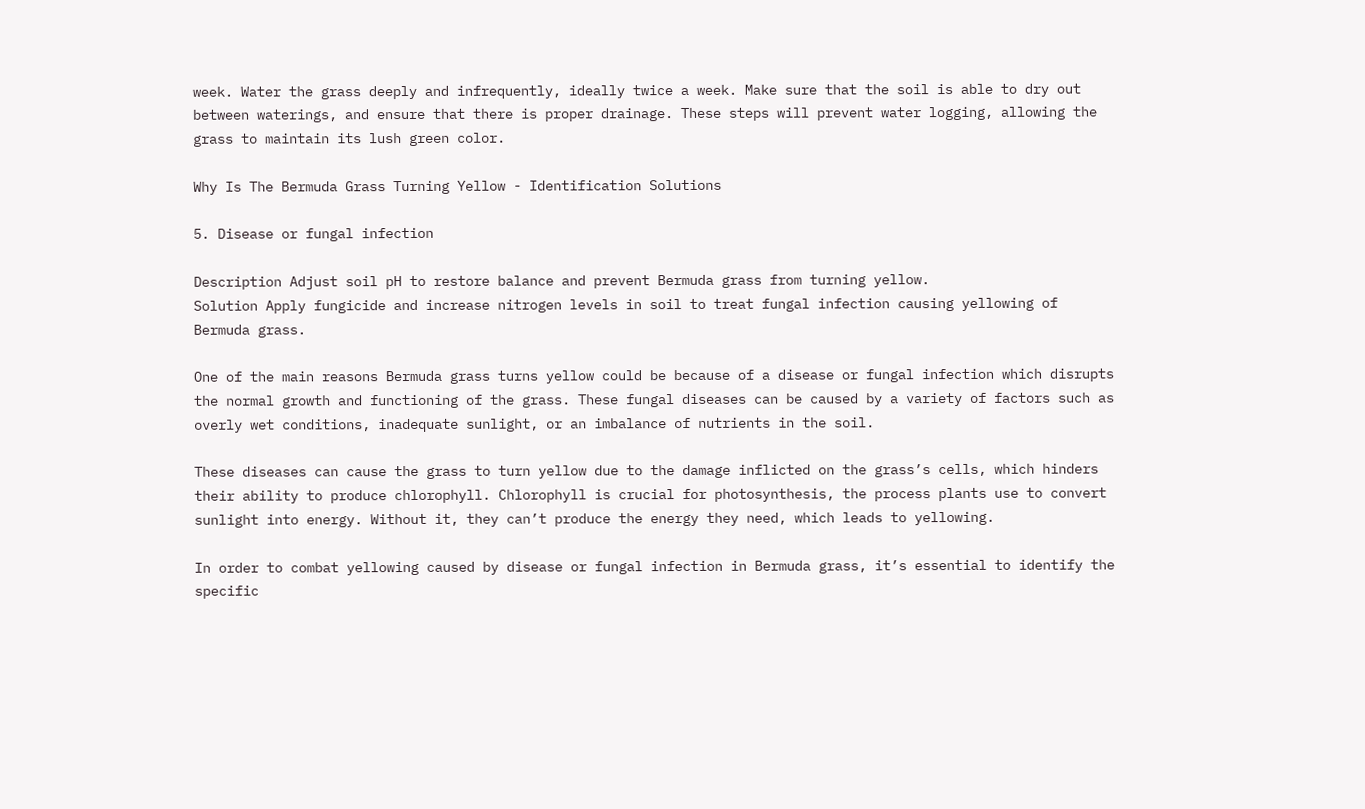week. Water the grass deeply and infrequently, ideally twice a week. Make sure that the soil is able to dry out between waterings, and ensure that there is proper drainage. These steps will prevent water logging, allowing the grass to maintain its lush green color.

Why Is The Bermuda Grass Turning Yellow - Identification Solutions

5. Disease or fungal infection

Description Adjust soil pH to restore balance and prevent Bermuda grass from turning yellow.
Solution Apply fungicide and increase nitrogen levels in soil to treat fungal infection causing yellowing of Bermuda grass.

One of the main reasons Bermuda grass turns yellow could be because of a disease or fungal infection which disrupts the normal growth and functioning of the grass. These fungal diseases can be caused by a variety of factors such as overly wet conditions, inadequate sunlight, or an imbalance of nutrients in the soil.

These diseases can cause the grass to turn yellow due to the damage inflicted on the grass’s cells, which hinders their ability to produce chlorophyll. Chlorophyll is crucial for photosynthesis, the process plants use to convert sunlight into energy. Without it, they can’t produce the energy they need, which leads to yellowing.

In order to combat yellowing caused by disease or fungal infection in Bermuda grass, it’s essential to identify the specific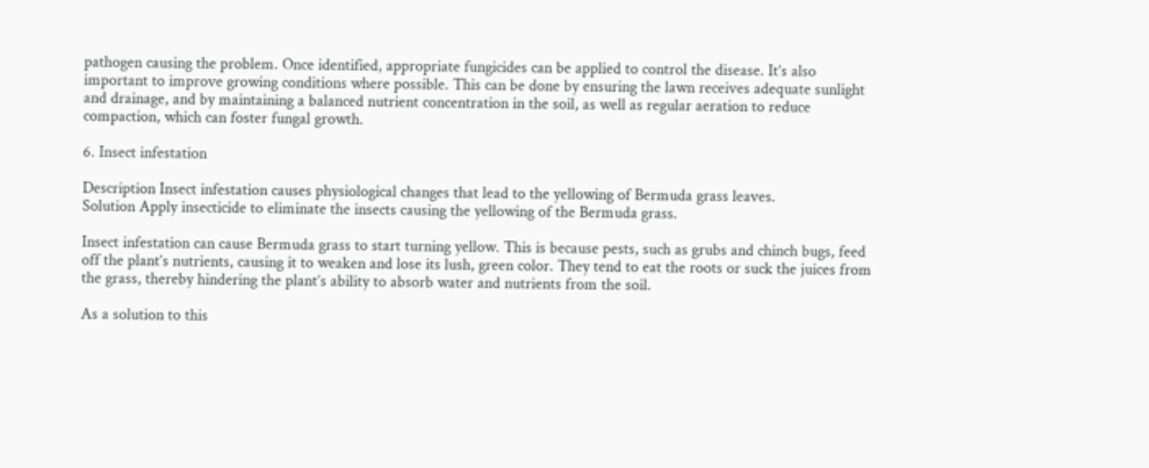pathogen causing the problem. Once identified, appropriate fungicides can be applied to control the disease. It’s also important to improve growing conditions where possible. This can be done by ensuring the lawn receives adequate sunlight and drainage, and by maintaining a balanced nutrient concentration in the soil, as well as regular aeration to reduce compaction, which can foster fungal growth.

6. Insect infestation

Description Insect infestation causes physiological changes that lead to the yellowing of Bermuda grass leaves.
Solution Apply insecticide to eliminate the insects causing the yellowing of the Bermuda grass.

Insect infestation can cause Bermuda grass to start turning yellow. This is because pests, such as grubs and chinch bugs, feed off the plant’s nutrients, causing it to weaken and lose its lush, green color. They tend to eat the roots or suck the juices from the grass, thereby hindering the plant’s ability to absorb water and nutrients from the soil.

As a solution to this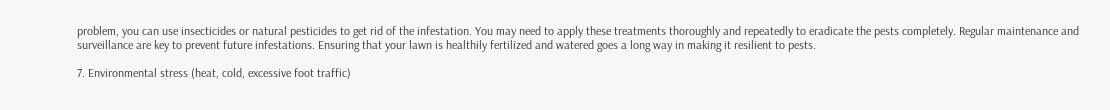problem, you can use insecticides or natural pesticides to get rid of the infestation. You may need to apply these treatments thoroughly and repeatedly to eradicate the pests completely. Regular maintenance and surveillance are key to prevent future infestations. Ensuring that your lawn is healthily fertilized and watered goes a long way in making it resilient to pests.

7. Environmental stress (heat, cold, excessive foot traffic)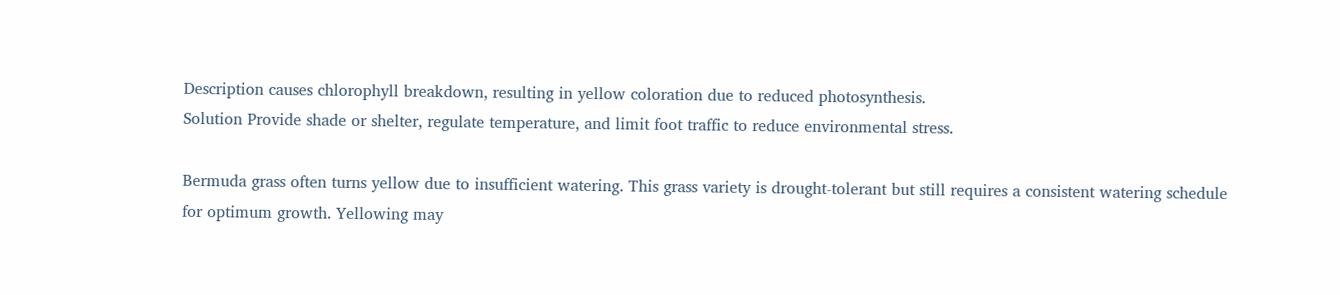Description causes chlorophyll breakdown, resulting in yellow coloration due to reduced photosynthesis.
Solution Provide shade or shelter, regulate temperature, and limit foot traffic to reduce environmental stress.

Bermuda grass often turns yellow due to insufficient watering. This grass variety is drought-tolerant but still requires a consistent watering schedule for optimum growth. Yellowing may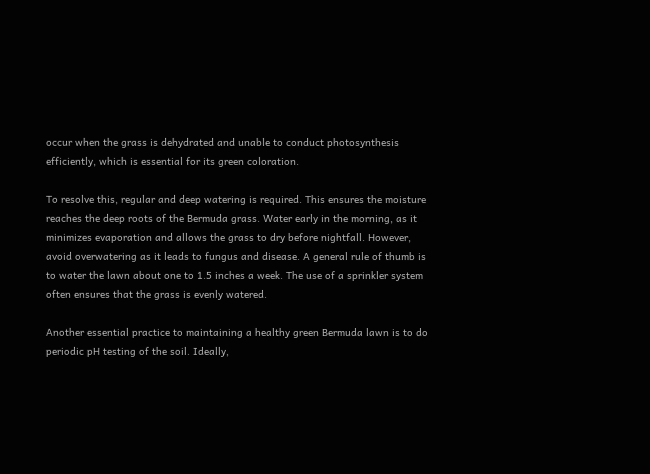occur when the grass is dehydrated and unable to conduct photosynthesis efficiently, which is essential for its green coloration.

To resolve this, regular and deep watering is required. This ensures the moisture reaches the deep roots of the Bermuda grass. Water early in the morning, as it minimizes evaporation and allows the grass to dry before nightfall. However, avoid overwatering as it leads to fungus and disease. A general rule of thumb is to water the lawn about one to 1.5 inches a week. The use of a sprinkler system often ensures that the grass is evenly watered.

Another essential practice to maintaining a healthy green Bermuda lawn is to do periodic pH testing of the soil. Ideally,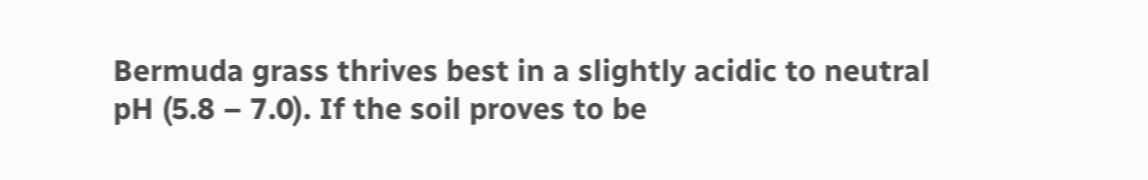Bermuda grass thrives best in a slightly acidic to neutral pH (5.8 – 7.0). If the soil proves to be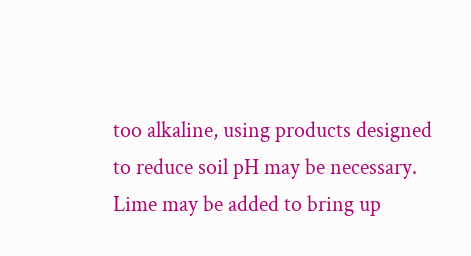too alkaline, using products designed to reduce soil pH may be necessary. Lime may be added to bring up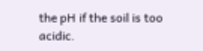the pH if the soil is too acidic.